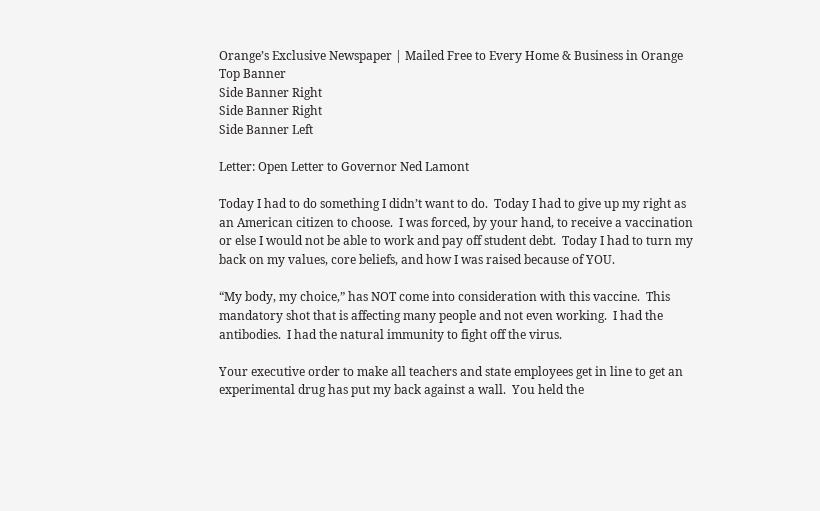Orange’s Exclusive Newspaper | Mailed Free to Every Home & Business in Orange
Top Banner
Side Banner Right
Side Banner Right
Side Banner Left

Letter: Open Letter to Governor Ned Lamont

Today I had to do something I didn’t want to do.  Today I had to give up my right as an American citizen to choose.  I was forced, by your hand, to receive a vaccination or else I would not be able to work and pay off student debt.  Today I had to turn my back on my values, core beliefs, and how I was raised because of YOU.

“My body, my choice,” has NOT come into consideration with this vaccine.  This mandatory shot that is affecting many people and not even working.  I had the antibodies.  I had the natural immunity to fight off the virus.

Your executive order to make all teachers and state employees get in line to get an experimental drug has put my back against a wall.  You held the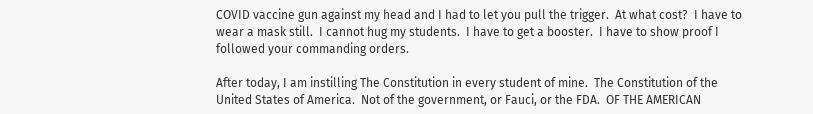COVID vaccine gun against my head and I had to let you pull the trigger.  At what cost?  I have to wear a mask still.  I cannot hug my students.  I have to get a booster.  I have to show proof I followed your commanding orders.

After today, I am instilling The Constitution in every student of mine.  The Constitution of the United States of America.  Not of the government, or Fauci, or the FDA.  OF THE AMERICAN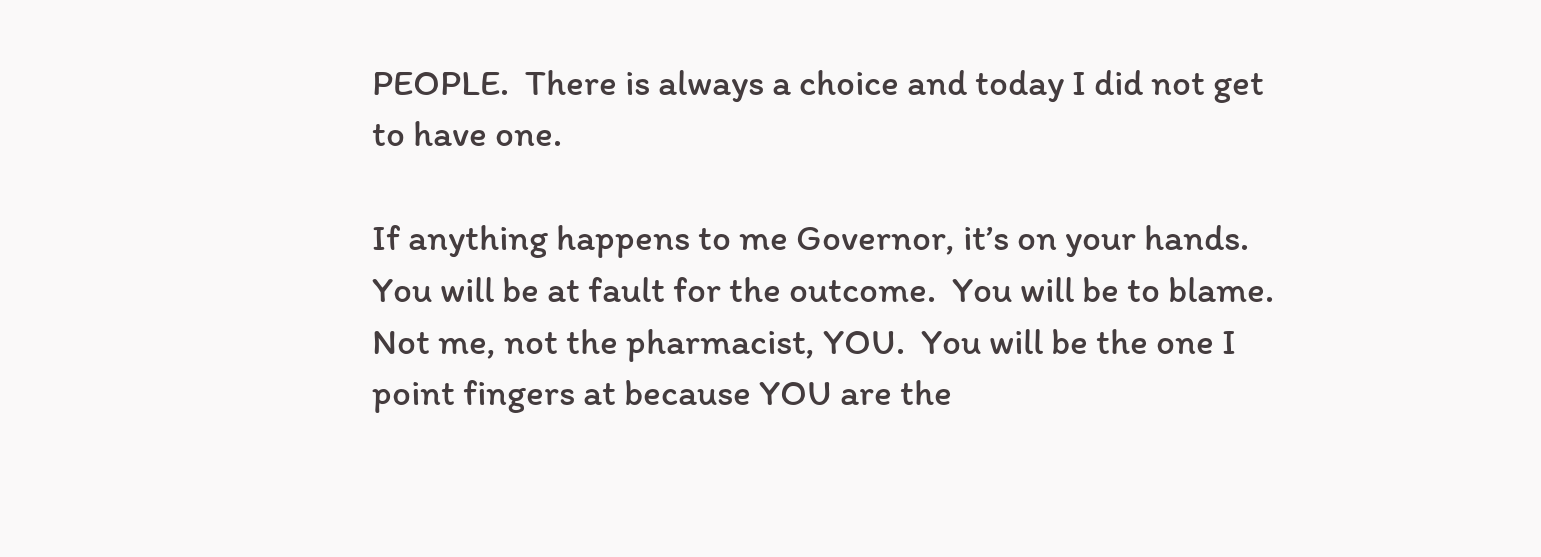PEOPLE.  There is always a choice and today I did not get to have one.

If anything happens to me Governor, it’s on your hands.  You will be at fault for the outcome.  You will be to blame.  Not me, not the pharmacist, YOU.  You will be the one I point fingers at because YOU are the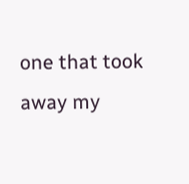one that took away my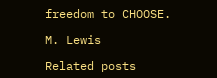freedom to CHOOSE.

M. Lewis

Related posts